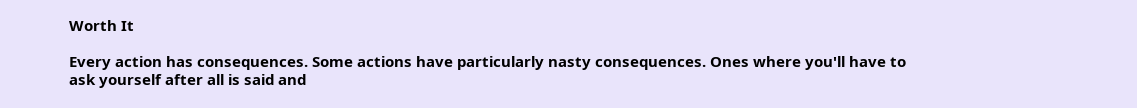Worth It

Every action has consequences. Some actions have particularly nasty consequences. Ones where you'll have to ask yourself after all is said and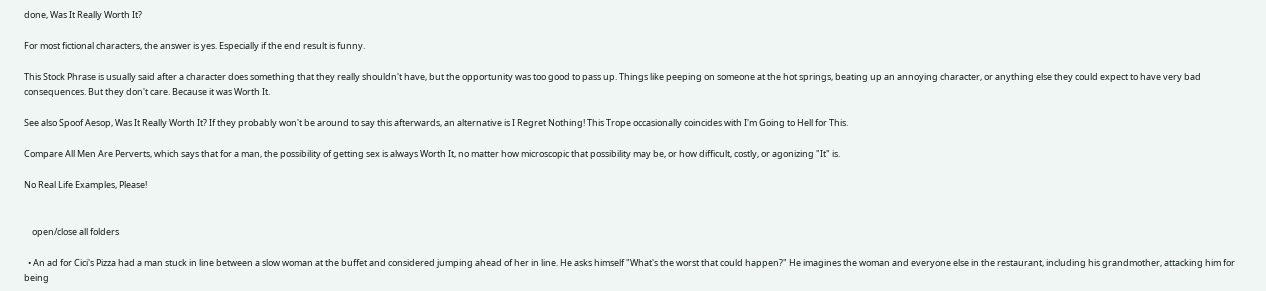done, Was It Really Worth It?

For most fictional characters, the answer is yes. Especially if the end result is funny.

This Stock Phrase is usually said after a character does something that they really shouldn't have, but the opportunity was too good to pass up. Things like peeping on someone at the hot springs, beating up an annoying character, or anything else they could expect to have very bad consequences. But they don't care. Because it was Worth It.

See also Spoof Aesop, Was It Really Worth It? If they probably won't be around to say this afterwards, an alternative is I Regret Nothing! This Trope occasionally coincides with I'm Going to Hell for This.

Compare All Men Are Perverts, which says that for a man, the possibility of getting sex is always Worth It, no matter how microscopic that possibility may be, or how difficult, costly, or agonizing "It" is.

No Real Life Examples, Please!


    open/close all folders

  • An ad for Cici's Pizza had a man stuck in line between a slow woman at the buffet and considered jumping ahead of her in line. He asks himself "What's the worst that could happen?" He imagines the woman and everyone else in the restaurant, including his grandmother, attacking him for being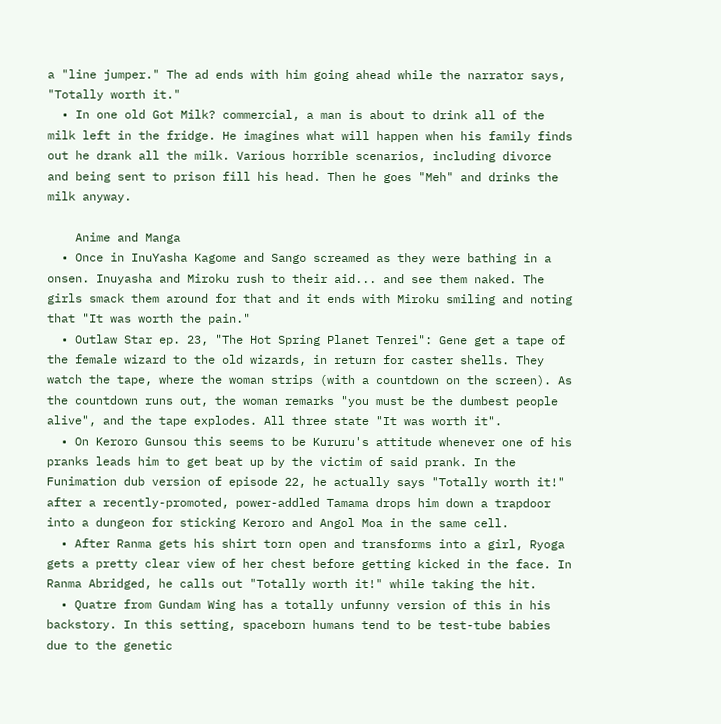a "line jumper." The ad ends with him going ahead while the narrator says, "Totally worth it."
  • In one old Got Milk? commercial, a man is about to drink all of the milk left in the fridge. He imagines what will happen when his family finds out he drank all the milk. Various horrible scenarios, including divorce and being sent to prison fill his head. Then he goes "Meh" and drinks the milk anyway.

    Anime and Manga
  • Once in InuYasha Kagome and Sango screamed as they were bathing in a onsen. Inuyasha and Miroku rush to their aid... and see them naked. The girls smack them around for that and it ends with Miroku smiling and noting that "It was worth the pain."
  • Outlaw Star ep. 23, "The Hot Spring Planet Tenrei": Gene get a tape of the female wizard to the old wizards, in return for caster shells. They watch the tape, where the woman strips (with a countdown on the screen). As the countdown runs out, the woman remarks "you must be the dumbest people alive", and the tape explodes. All three state "It was worth it".
  • On Keroro Gunsou this seems to be Kururu's attitude whenever one of his pranks leads him to get beat up by the victim of said prank. In the Funimation dub version of episode 22, he actually says "Totally worth it!" after a recently-promoted, power-addled Tamama drops him down a trapdoor into a dungeon for sticking Keroro and Angol Moa in the same cell.
  • After Ranma gets his shirt torn open and transforms into a girl, Ryoga gets a pretty clear view of her chest before getting kicked in the face. In Ranma Abridged, he calls out "Totally worth it!" while taking the hit.
  • Quatre from Gundam Wing has a totally unfunny version of this in his backstory. In this setting, spaceborn humans tend to be test-tube babies due to the genetic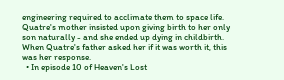engineering required to acclimate them to space life. Quatre's mother insisted upon giving birth to her only son naturally - and she ended up dying in childbirth. When Quatre's father asked her if it was worth it, this was her response.
  • In episode 10 of Heaven's Lost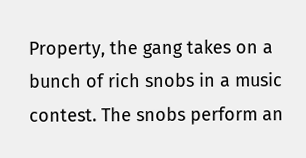Property, the gang takes on a bunch of rich snobs in a music contest. The snobs perform an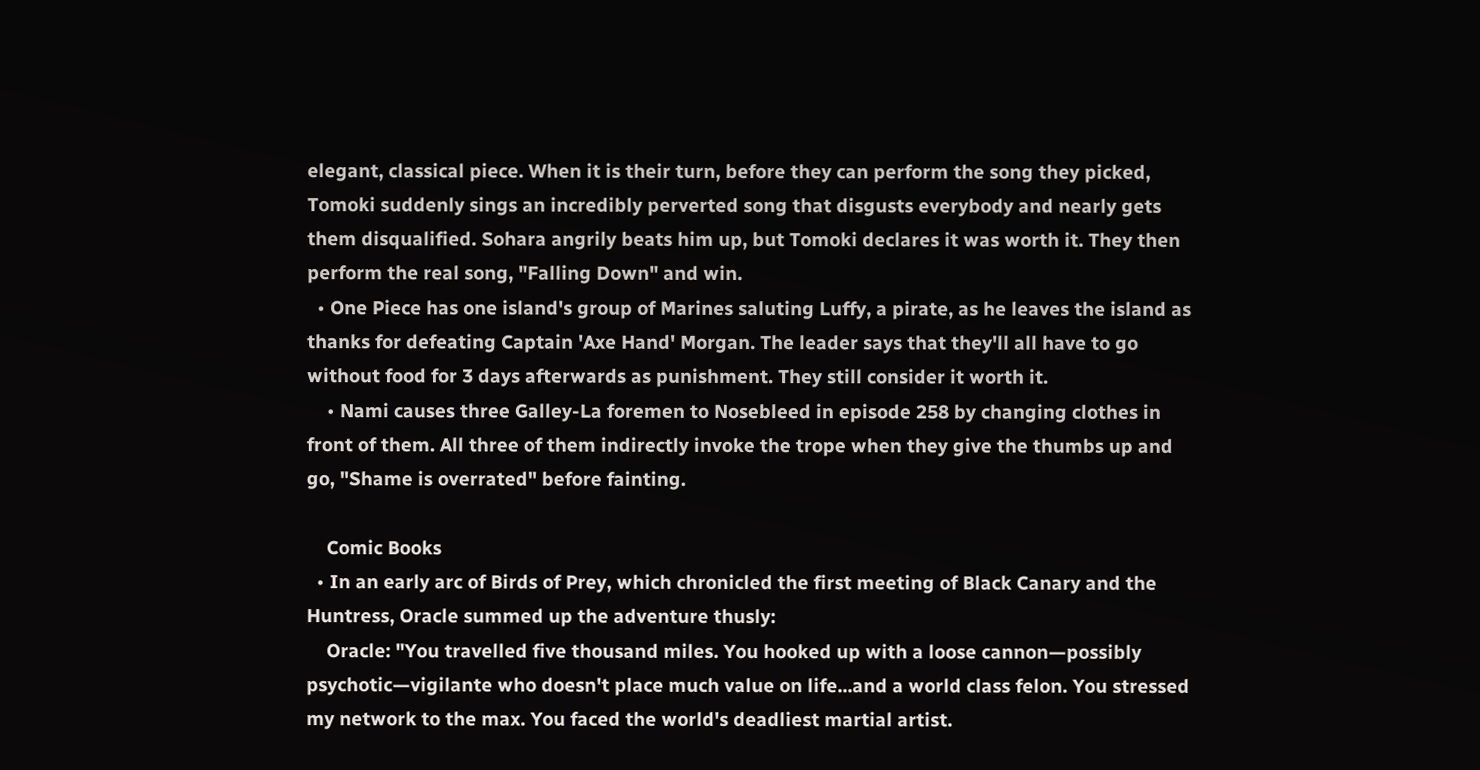elegant, classical piece. When it is their turn, before they can perform the song they picked, Tomoki suddenly sings an incredibly perverted song that disgusts everybody and nearly gets them disqualified. Sohara angrily beats him up, but Tomoki declares it was worth it. They then perform the real song, "Falling Down" and win.
  • One Piece has one island's group of Marines saluting Luffy, a pirate, as he leaves the island as thanks for defeating Captain 'Axe Hand' Morgan. The leader says that they'll all have to go without food for 3 days afterwards as punishment. They still consider it worth it.
    • Nami causes three Galley-La foremen to Nosebleed in episode 258 by changing clothes in front of them. All three of them indirectly invoke the trope when they give the thumbs up and go, "Shame is overrated" before fainting.

    Comic Books
  • In an early arc of Birds of Prey, which chronicled the first meeting of Black Canary and the Huntress, Oracle summed up the adventure thusly:
    Oracle: "You travelled five thousand miles. You hooked up with a loose cannon—possibly psychotic—vigilante who doesn't place much value on life...and a world class felon. You stressed my network to the max. You faced the world's deadliest martial artist.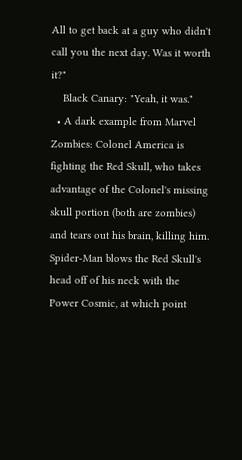All to get back at a guy who didn't call you the next day. Was it worth it?"
    Black Canary: "Yeah, it was."
  • A dark example from Marvel Zombies: Colonel America is fighting the Red Skull, who takes advantage of the Colonel's missing skull portion (both are zombies) and tears out his brain, killing him. Spider-Man blows the Red Skull's head off of his neck with the Power Cosmic, at which point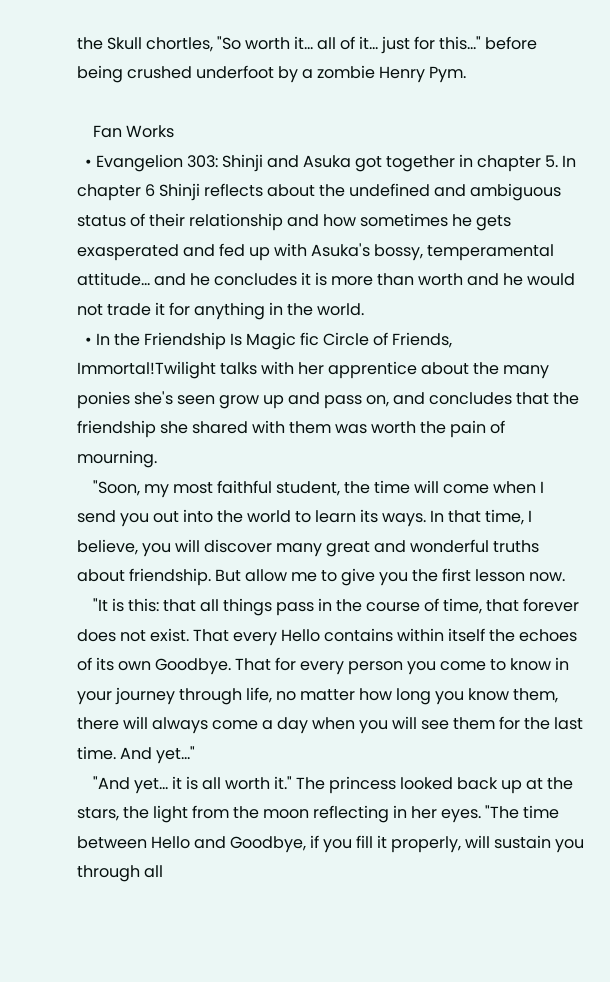the Skull chortles, "So worth it... all of it... just for this..." before being crushed underfoot by a zombie Henry Pym.

    Fan Works
  • Evangelion 303: Shinji and Asuka got together in chapter 5. In chapter 6 Shinji reflects about the undefined and ambiguous status of their relationship and how sometimes he gets exasperated and fed up with Asuka's bossy, temperamental attitude... and he concludes it is more than worth and he would not trade it for anything in the world.
  • In the Friendship Is Magic fic Circle of Friends, Immortal!Twilight talks with her apprentice about the many ponies she's seen grow up and pass on, and concludes that the friendship she shared with them was worth the pain of mourning.
    "Soon, my most faithful student, the time will come when I send you out into the world to learn its ways. In that time, I believe, you will discover many great and wonderful truths about friendship. But allow me to give you the first lesson now.
    "It is this: that all things pass in the course of time, that forever does not exist. That every Hello contains within itself the echoes of its own Goodbye. That for every person you come to know in your journey through life, no matter how long you know them, there will always come a day when you will see them for the last time. And yet..."
    "And yet... it is all worth it." The princess looked back up at the stars, the light from the moon reflecting in her eyes. "The time between Hello and Goodbye, if you fill it properly, will sustain you through all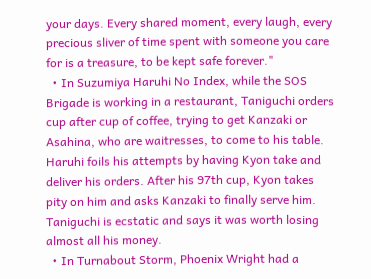your days. Every shared moment, every laugh, every precious sliver of time spent with someone you care for is a treasure, to be kept safe forever."
  • In Suzumiya Haruhi No Index, while the SOS Brigade is working in a restaurant, Taniguchi orders cup after cup of coffee, trying to get Kanzaki or Asahina, who are waitresses, to come to his table. Haruhi foils his attempts by having Kyon take and deliver his orders. After his 97th cup, Kyon takes pity on him and asks Kanzaki to finally serve him. Taniguchi is ecstatic and says it was worth losing almost all his money.
  • In Turnabout Storm, Phoenix Wright had a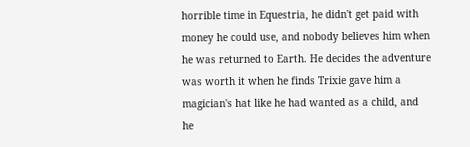horrible time in Equestria, he didn't get paid with money he could use, and nobody believes him when he was returned to Earth. He decides the adventure was worth it when he finds Trixie gave him a magician's hat like he had wanted as a child, and he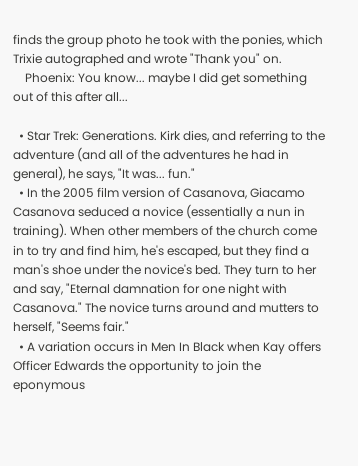finds the group photo he took with the ponies, which Trixie autographed and wrote "Thank you" on.
    Phoenix: You know... maybe I did get something out of this after all...

  • Star Trek: Generations. Kirk dies, and referring to the adventure (and all of the adventures he had in general), he says, "It was... fun."
  • In the 2005 film version of Casanova, Giacamo Casanova seduced a novice (essentially a nun in training). When other members of the church come in to try and find him, he's escaped, but they find a man's shoe under the novice's bed. They turn to her and say, "Eternal damnation for one night with Casanova." The novice turns around and mutters to herself, "Seems fair."
  • A variation occurs in Men In Black when Kay offers Officer Edwards the opportunity to join the eponymous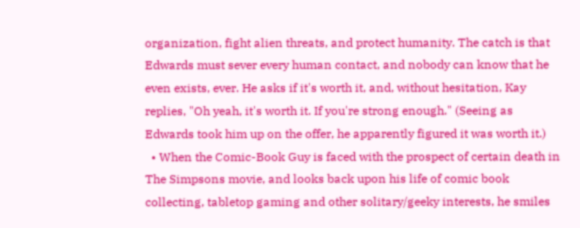organization, fight alien threats, and protect humanity. The catch is that Edwards must sever every human contact, and nobody can know that he even exists, ever. He asks if it's worth it, and, without hesitation, Kay replies, "Oh yeah, it's worth it. If you're strong enough." (Seeing as Edwards took him up on the offer, he apparently figured it was worth it.)
  • When the Comic-Book Guy is faced with the prospect of certain death in The Simpsons movie, and looks back upon his life of comic book collecting, tabletop gaming and other solitary/geeky interests, he smiles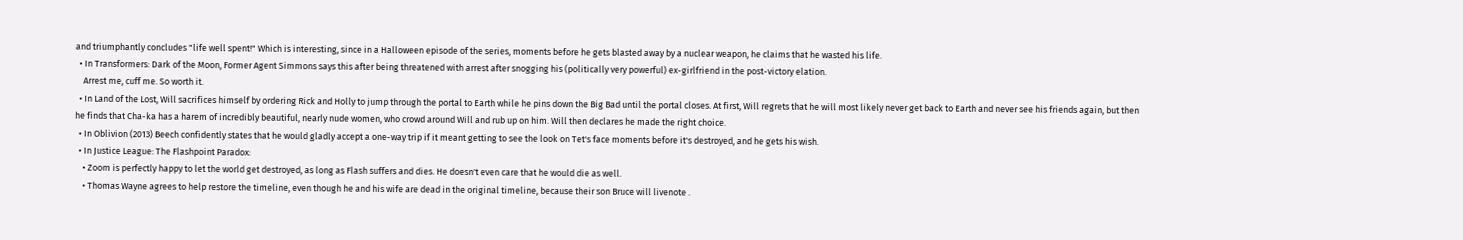and triumphantly concludes "life well spent!" Which is interesting, since in a Halloween episode of the series, moments before he gets blasted away by a nuclear weapon, he claims that he wasted his life.
  • In Transformers: Dark of the Moon, Former Agent Simmons says this after being threatened with arrest after snogging his (politically very powerful) ex-girlfriend in the post-victory elation.
    Arrest me, cuff me. So worth it.
  • In Land of the Lost, Will sacrifices himself by ordering Rick and Holly to jump through the portal to Earth while he pins down the Big Bad until the portal closes. At first, Will regrets that he will most likely never get back to Earth and never see his friends again, but then he finds that Cha-ka has a harem of incredibly beautiful, nearly nude women, who crowd around Will and rub up on him. Will then declares he made the right choice.
  • In Oblivion (2013) Beech confidently states that he would gladly accept a one-way trip if it meant getting to see the look on Tet's face moments before it's destroyed, and he gets his wish.
  • In Justice League: The Flashpoint Paradox:
    • Zoom is perfectly happy to let the world get destroyed, as long as Flash suffers and dies. He doesn't even care that he would die as well.
    • Thomas Wayne agrees to help restore the timeline, even though he and his wife are dead in the original timeline, because their son Bruce will livenote .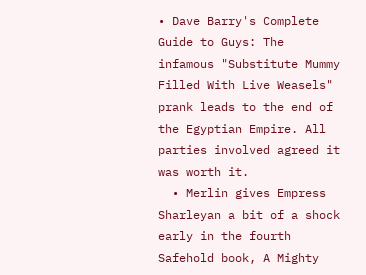• Dave Barry's Complete Guide to Guys: The infamous "Substitute Mummy Filled With Live Weasels" prank leads to the end of the Egyptian Empire. All parties involved agreed it was worth it.
  • Merlin gives Empress Sharleyan a bit of a shock early in the fourth Safehold book, A Mighty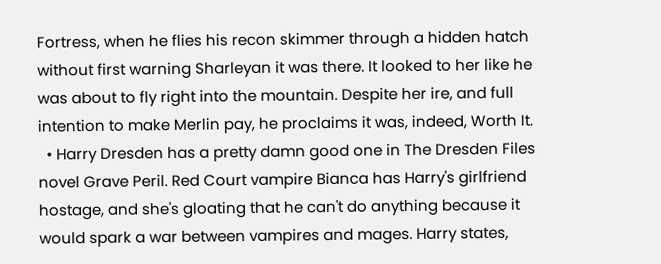Fortress, when he flies his recon skimmer through a hidden hatch without first warning Sharleyan it was there. It looked to her like he was about to fly right into the mountain. Despite her ire, and full intention to make Merlin pay, he proclaims it was, indeed, Worth It.
  • Harry Dresden has a pretty damn good one in The Dresden Files novel Grave Peril. Red Court vampire Bianca has Harry's girlfriend hostage, and she's gloating that he can't do anything because it would spark a war between vampires and mages. Harry states,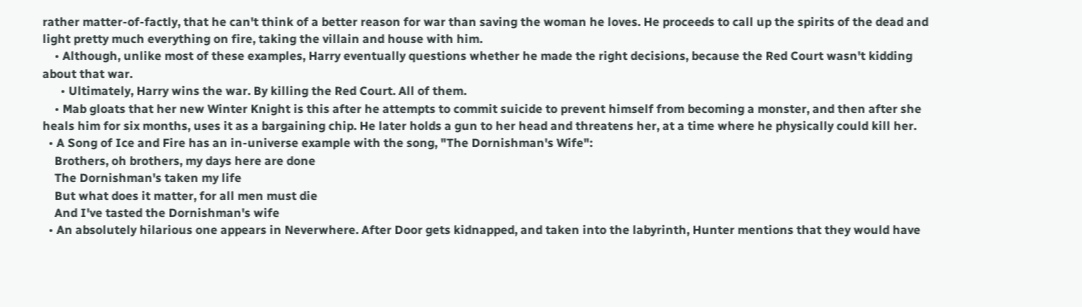rather matter-of-factly, that he can't think of a better reason for war than saving the woman he loves. He proceeds to call up the spirits of the dead and light pretty much everything on fire, taking the villain and house with him.
    • Although, unlike most of these examples, Harry eventually questions whether he made the right decisions, because the Red Court wasn't kidding about that war.
      • Ultimately, Harry wins the war. By killing the Red Court. All of them.
    • Mab gloats that her new Winter Knight is this after he attempts to commit suicide to prevent himself from becoming a monster, and then after she heals him for six months, uses it as a bargaining chip. He later holds a gun to her head and threatens her, at a time where he physically could kill her.
  • A Song of Ice and Fire has an in-universe example with the song, "The Dornishman's Wife":
    Brothers, oh brothers, my days here are done
    The Dornishman's taken my life
    But what does it matter, for all men must die
    And I've tasted the Dornishman's wife
  • An absolutely hilarious one appears in Neverwhere. After Door gets kidnapped, and taken into the labyrinth, Hunter mentions that they would have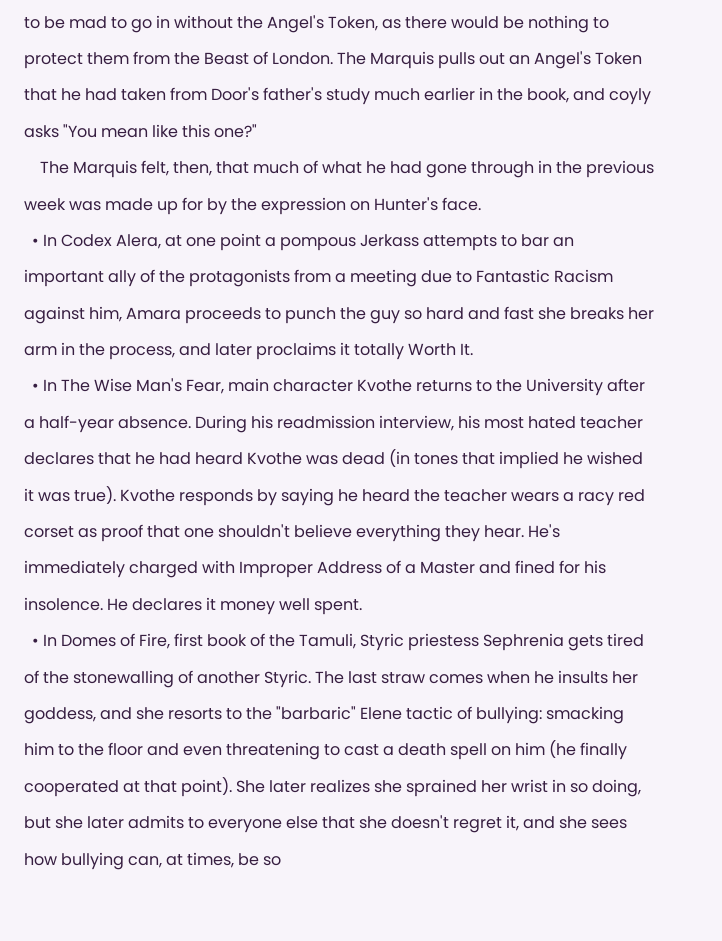to be mad to go in without the Angel's Token, as there would be nothing to protect them from the Beast of London. The Marquis pulls out an Angel's Token that he had taken from Door's father's study much earlier in the book, and coyly asks "You mean like this one?"
    The Marquis felt, then, that much of what he had gone through in the previous week was made up for by the expression on Hunter's face.
  • In Codex Alera, at one point a pompous Jerkass attempts to bar an important ally of the protagonists from a meeting due to Fantastic Racism against him, Amara proceeds to punch the guy so hard and fast she breaks her arm in the process, and later proclaims it totally Worth It.
  • In The Wise Man's Fear, main character Kvothe returns to the University after a half-year absence. During his readmission interview, his most hated teacher declares that he had heard Kvothe was dead (in tones that implied he wished it was true). Kvothe responds by saying he heard the teacher wears a racy red corset as proof that one shouldn't believe everything they hear. He's immediately charged with Improper Address of a Master and fined for his insolence. He declares it money well spent.
  • In Domes of Fire, first book of the Tamuli, Styric priestess Sephrenia gets tired of the stonewalling of another Styric. The last straw comes when he insults her goddess, and she resorts to the "barbaric" Elene tactic of bullying: smacking him to the floor and even threatening to cast a death spell on him (he finally cooperated at that point). She later realizes she sprained her wrist in so doing, but she later admits to everyone else that she doesn't regret it, and she sees how bullying can, at times, be so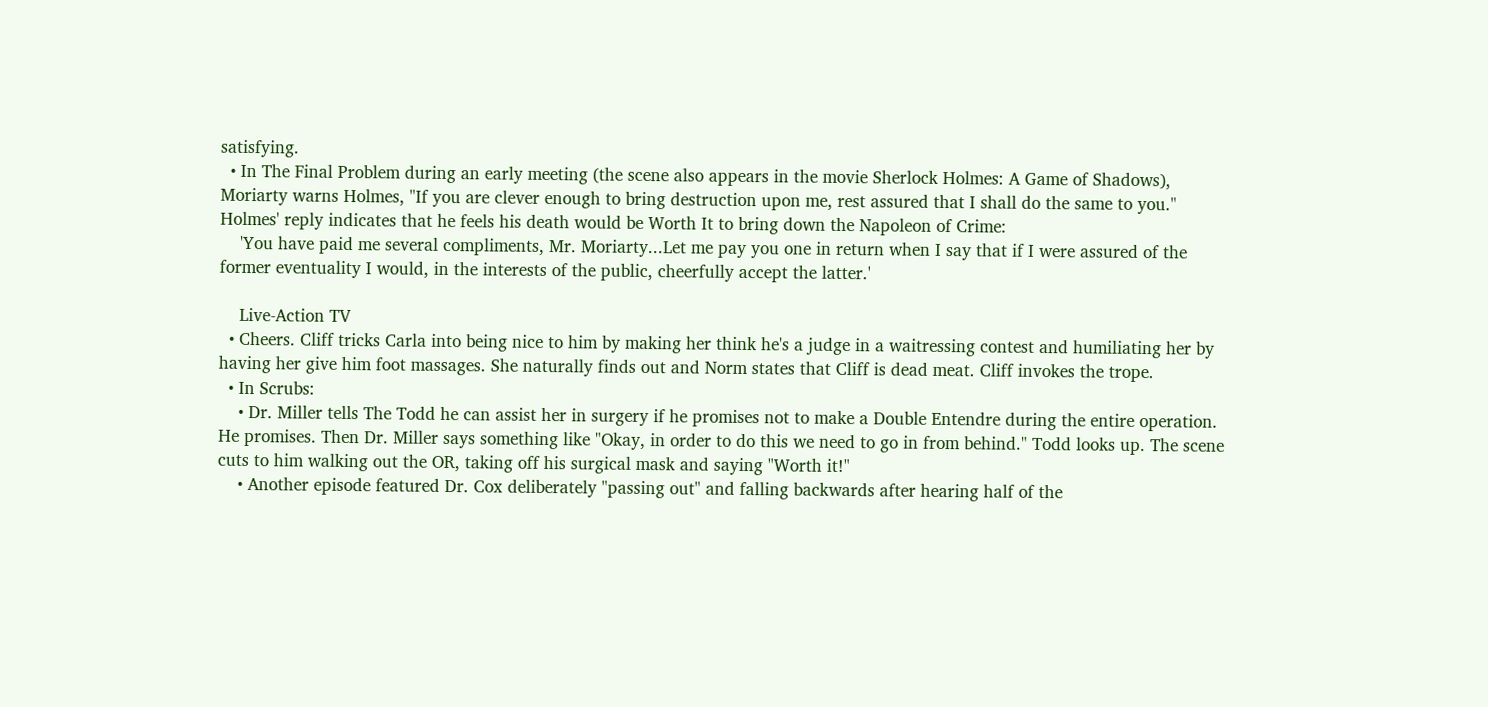satisfying.
  • In The Final Problem during an early meeting (the scene also appears in the movie Sherlock Holmes: A Game of Shadows), Moriarty warns Holmes, "If you are clever enough to bring destruction upon me, rest assured that I shall do the same to you." Holmes' reply indicates that he feels his death would be Worth It to bring down the Napoleon of Crime:
    'You have paid me several compliments, Mr. Moriarty...Let me pay you one in return when I say that if I were assured of the former eventuality I would, in the interests of the public, cheerfully accept the latter.'

    Live-Action TV
  • Cheers. Cliff tricks Carla into being nice to him by making her think he's a judge in a waitressing contest and humiliating her by having her give him foot massages. She naturally finds out and Norm states that Cliff is dead meat. Cliff invokes the trope.
  • In Scrubs:
    • Dr. Miller tells The Todd he can assist her in surgery if he promises not to make a Double Entendre during the entire operation. He promises. Then Dr. Miller says something like "Okay, in order to do this we need to go in from behind." Todd looks up. The scene cuts to him walking out the OR, taking off his surgical mask and saying "Worth it!"
    • Another episode featured Dr. Cox deliberately "passing out" and falling backwards after hearing half of the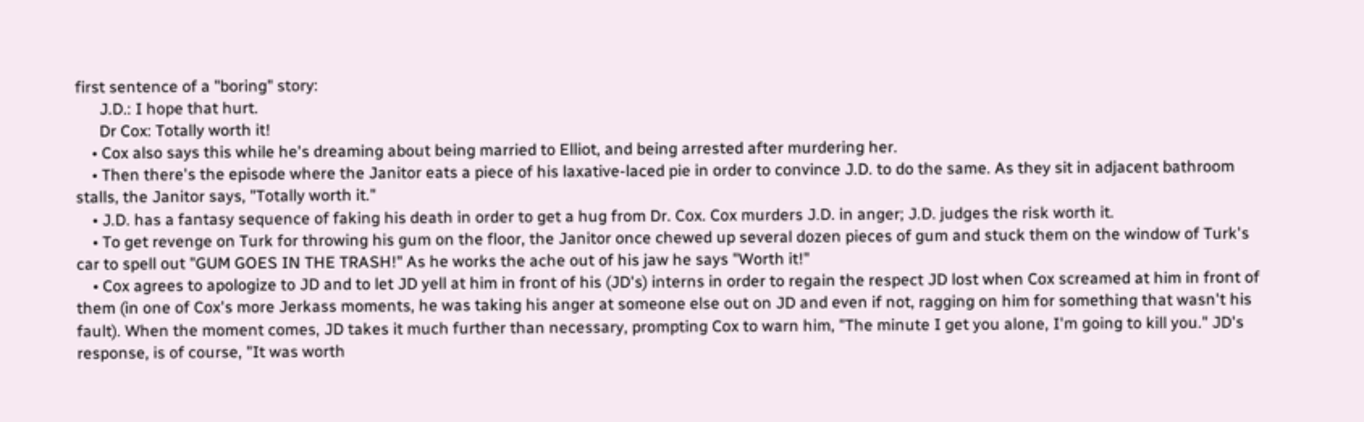first sentence of a "boring" story:
      J.D.: I hope that hurt.
      Dr Cox: Totally worth it!
    • Cox also says this while he's dreaming about being married to Elliot, and being arrested after murdering her.
    • Then there's the episode where the Janitor eats a piece of his laxative-laced pie in order to convince J.D. to do the same. As they sit in adjacent bathroom stalls, the Janitor says, "Totally worth it."
    • J.D. has a fantasy sequence of faking his death in order to get a hug from Dr. Cox. Cox murders J.D. in anger; J.D. judges the risk worth it.
    • To get revenge on Turk for throwing his gum on the floor, the Janitor once chewed up several dozen pieces of gum and stuck them on the window of Turk's car to spell out "GUM GOES IN THE TRASH!" As he works the ache out of his jaw he says "Worth it!"
    • Cox agrees to apologize to JD and to let JD yell at him in front of his (JD's) interns in order to regain the respect JD lost when Cox screamed at him in front of them (in one of Cox's more Jerkass moments, he was taking his anger at someone else out on JD and even if not, ragging on him for something that wasn't his fault). When the moment comes, JD takes it much further than necessary, prompting Cox to warn him, "The minute I get you alone, I'm going to kill you." JD's response, is of course, "It was worth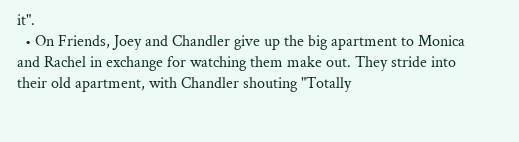it".
  • On Friends, Joey and Chandler give up the big apartment to Monica and Rachel in exchange for watching them make out. They stride into their old apartment, with Chandler shouting "Totally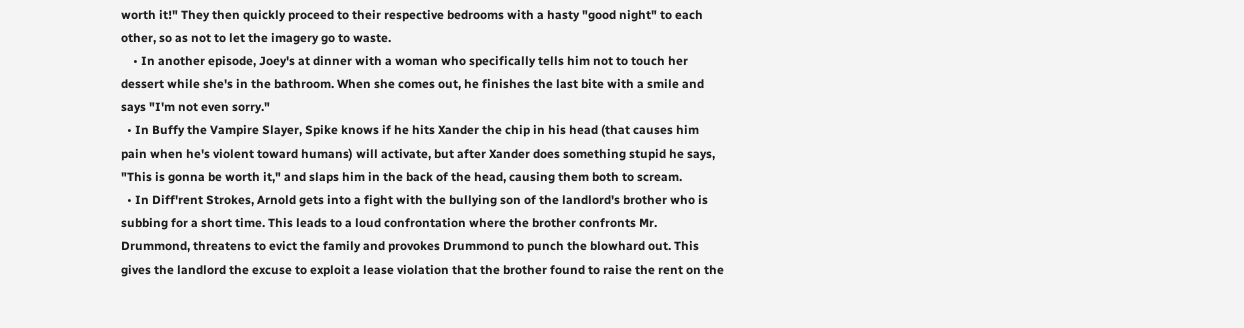worth it!" They then quickly proceed to their respective bedrooms with a hasty "good night" to each other, so as not to let the imagery go to waste.
    • In another episode, Joey's at dinner with a woman who specifically tells him not to touch her dessert while she's in the bathroom. When she comes out, he finishes the last bite with a smile and says "I'm not even sorry."
  • In Buffy the Vampire Slayer, Spike knows if he hits Xander the chip in his head (that causes him pain when he's violent toward humans) will activate, but after Xander does something stupid he says, "This is gonna be worth it," and slaps him in the back of the head, causing them both to scream.
  • In Diff'rent Strokes, Arnold gets into a fight with the bullying son of the landlord's brother who is subbing for a short time. This leads to a loud confrontation where the brother confronts Mr. Drummond, threatens to evict the family and provokes Drummond to punch the blowhard out. This gives the landlord the excuse to exploit a lease violation that the brother found to raise the rent on the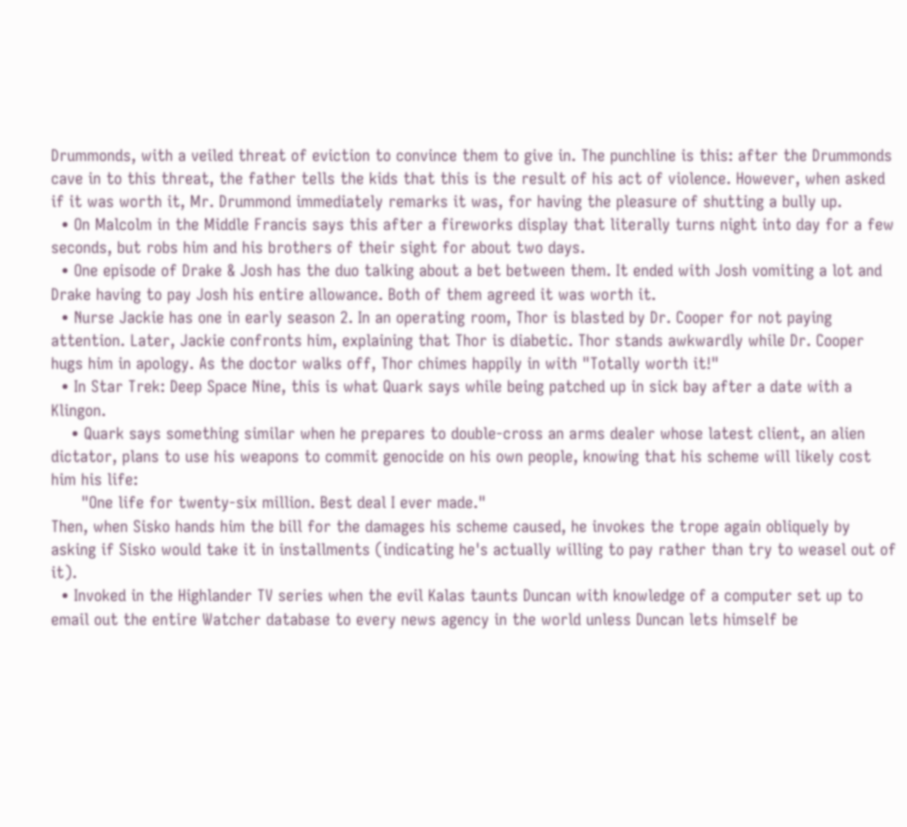Drummonds, with a veiled threat of eviction to convince them to give in. The punchline is this: after the Drummonds cave in to this threat, the father tells the kids that this is the result of his act of violence. However, when asked if it was worth it, Mr. Drummond immediately remarks it was, for having the pleasure of shutting a bully up.
  • On Malcolm in the Middle Francis says this after a fireworks display that literally turns night into day for a few seconds, but robs him and his brothers of their sight for about two days.
  • One episode of Drake & Josh has the duo talking about a bet between them. It ended with Josh vomiting a lot and Drake having to pay Josh his entire allowance. Both of them agreed it was worth it.
  • Nurse Jackie has one in early season 2. In an operating room, Thor is blasted by Dr. Cooper for not paying attention. Later, Jackie confronts him, explaining that Thor is diabetic. Thor stands awkwardly while Dr. Cooper hugs him in apology. As the doctor walks off, Thor chimes happily in with "Totally worth it!"
  • In Star Trek: Deep Space Nine, this is what Quark says while being patched up in sick bay after a date with a Klingon.
    • Quark says something similar when he prepares to double-cross an arms dealer whose latest client, an alien dictator, plans to use his weapons to commit genocide on his own people, knowing that his scheme will likely cost him his life:
      "One life for twenty-six million. Best deal I ever made."
Then, when Sisko hands him the bill for the damages his scheme caused, he invokes the trope again obliquely by asking if Sisko would take it in installments (indicating he's actually willing to pay rather than try to weasel out of it).
  • Invoked in the Highlander TV series when the evil Kalas taunts Duncan with knowledge of a computer set up to email out the entire Watcher database to every news agency in the world unless Duncan lets himself be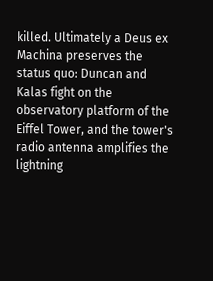killed. Ultimately a Deus ex Machina preserves the status quo: Duncan and Kalas fight on the observatory platform of the Eiffel Tower, and the tower's radio antenna amplifies the lightning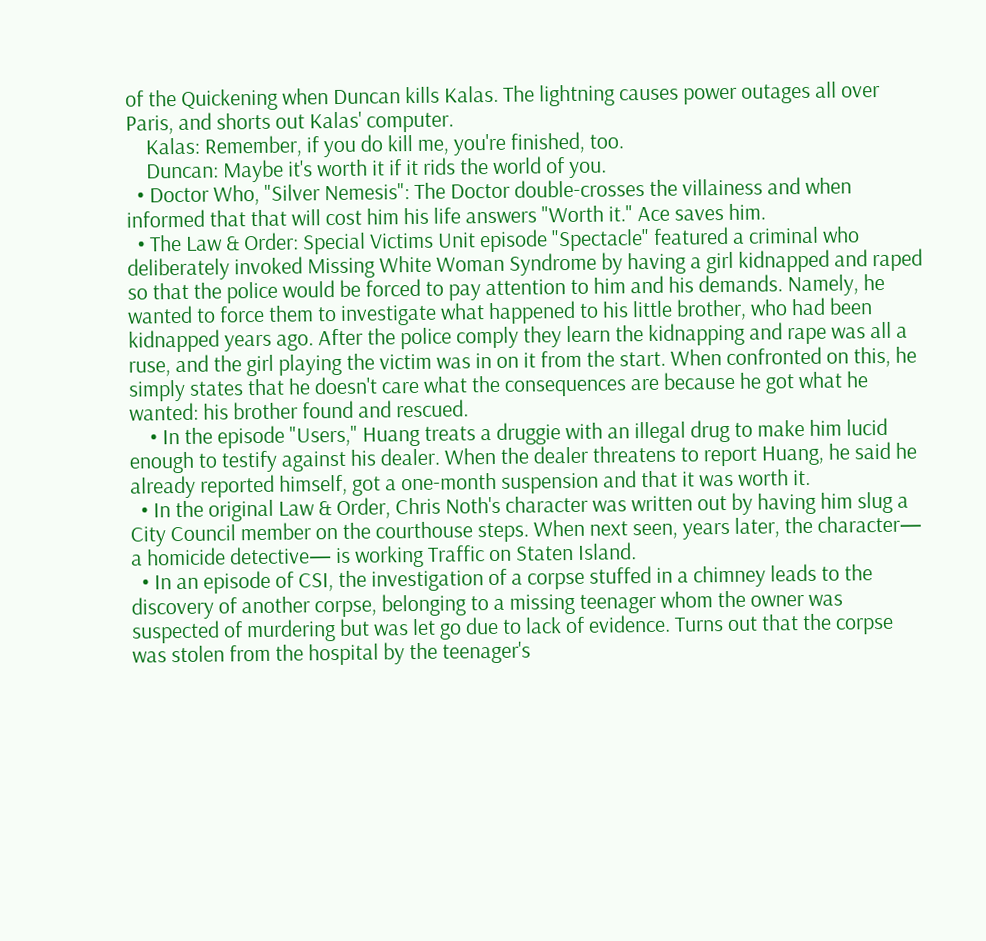of the Quickening when Duncan kills Kalas. The lightning causes power outages all over Paris, and shorts out Kalas' computer.
    Kalas: Remember, if you do kill me, you're finished, too.
    Duncan: Maybe it's worth it if it rids the world of you.
  • Doctor Who, "Silver Nemesis": The Doctor double-crosses the villainess and when informed that that will cost him his life answers "Worth it." Ace saves him.
  • The Law & Order: Special Victims Unit episode "Spectacle" featured a criminal who deliberately invoked Missing White Woman Syndrome by having a girl kidnapped and raped so that the police would be forced to pay attention to him and his demands. Namely, he wanted to force them to investigate what happened to his little brother, who had been kidnapped years ago. After the police comply they learn the kidnapping and rape was all a ruse, and the girl playing the victim was in on it from the start. When confronted on this, he simply states that he doesn't care what the consequences are because he got what he wanted: his brother found and rescued.
    • In the episode "Users," Huang treats a druggie with an illegal drug to make him lucid enough to testify against his dealer. When the dealer threatens to report Huang, he said he already reported himself, got a one-month suspension and that it was worth it.
  • In the original Law & Order, Chris Noth's character was written out by having him slug a City Council member on the courthouse steps. When next seen, years later, the character— a homicide detective— is working Traffic on Staten Island.
  • In an episode of CSI, the investigation of a corpse stuffed in a chimney leads to the discovery of another corpse, belonging to a missing teenager whom the owner was suspected of murdering but was let go due to lack of evidence. Turns out that the corpse was stolen from the hospital by the teenager's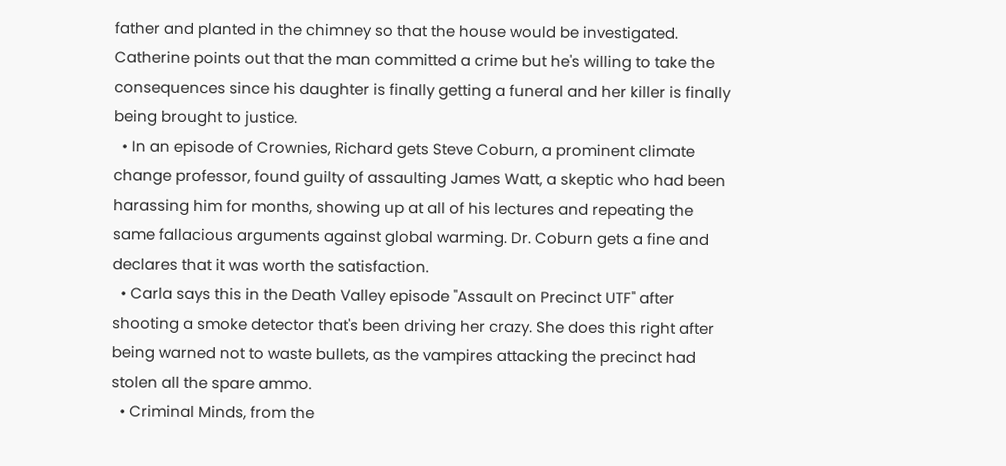father and planted in the chimney so that the house would be investigated. Catherine points out that the man committed a crime but he's willing to take the consequences since his daughter is finally getting a funeral and her killer is finally being brought to justice.
  • In an episode of Crownies, Richard gets Steve Coburn, a prominent climate change professor, found guilty of assaulting James Watt, a skeptic who had been harassing him for months, showing up at all of his lectures and repeating the same fallacious arguments against global warming. Dr. Coburn gets a fine and declares that it was worth the satisfaction.
  • Carla says this in the Death Valley episode "Assault on Precinct UTF" after shooting a smoke detector that's been driving her crazy. She does this right after being warned not to waste bullets, as the vampires attacking the precinct had stolen all the spare ammo.
  • Criminal Minds, from the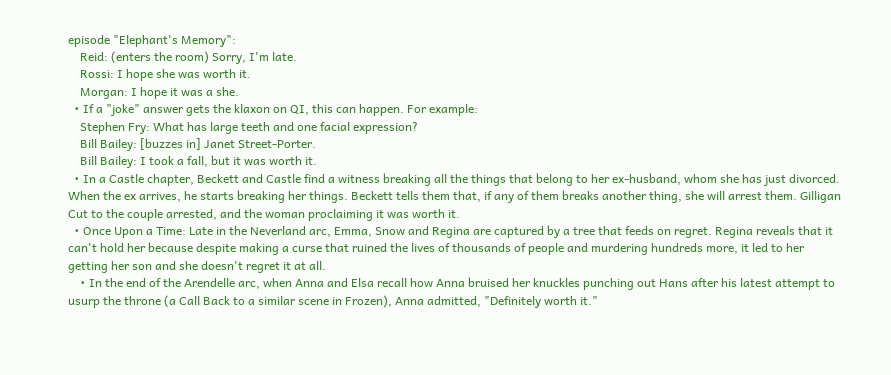episode "Elephant's Memory":
    Reid: (enters the room) Sorry, I'm late.
    Rossi: I hope she was worth it.
    Morgan: I hope it was a she.
  • If a "joke" answer gets the klaxon on QI, this can happen. For example:
    Stephen Fry: What has large teeth and one facial expression?
    Bill Bailey: [buzzes in] Janet Street-Porter.
    Bill Bailey: I took a fall, but it was worth it.
  • In a Castle chapter, Beckett and Castle find a witness breaking all the things that belong to her ex-husband, whom she has just divorced. When the ex arrives, he starts breaking her things. Beckett tells them that, if any of them breaks another thing, she will arrest them. Gilligan Cut to the couple arrested, and the woman proclaiming it was worth it.
  • Once Upon a Time: Late in the Neverland arc, Emma, Snow and Regina are captured by a tree that feeds on regret. Regina reveals that it can't hold her because despite making a curse that ruined the lives of thousands of people and murdering hundreds more, it led to her getting her son and she doesn't regret it at all.
    • In the end of the Arendelle arc, when Anna and Elsa recall how Anna bruised her knuckles punching out Hans after his latest attempt to usurp the throne (a Call Back to a similar scene in Frozen), Anna admitted, "Definitely worth it."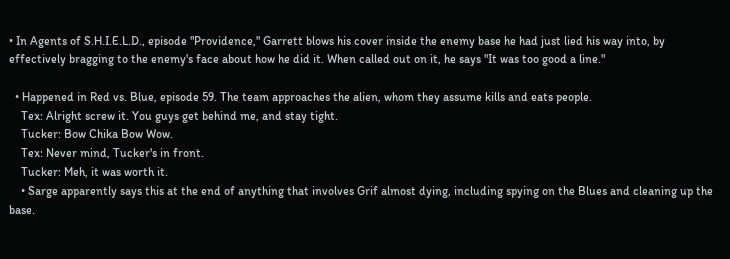• In Agents of S.H.I.E.L.D., episode "Providence," Garrett blows his cover inside the enemy base he had just lied his way into, by effectively bragging to the enemy's face about how he did it. When called out on it, he says "It was too good a line."

  • Happened in Red vs. Blue, episode 59. The team approaches the alien, whom they assume kills and eats people.
    Tex: Alright screw it. You guys get behind me, and stay tight.
    Tucker: Bow Chika Bow Wow.
    Tex: Never mind, Tucker's in front.
    Tucker: Meh, it was worth it.
    • Sarge apparently says this at the end of anything that involves Grif almost dying, including spying on the Blues and cleaning up the base.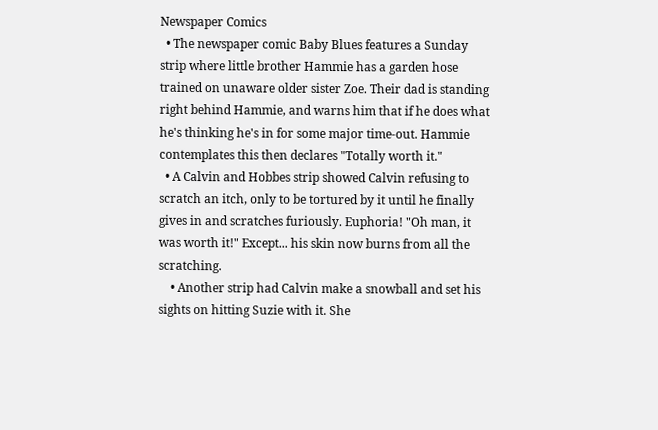Newspaper Comics
  • The newspaper comic Baby Blues features a Sunday strip where little brother Hammie has a garden hose trained on unaware older sister Zoe. Their dad is standing right behind Hammie, and warns him that if he does what he's thinking he's in for some major time-out. Hammie contemplates this then declares "Totally worth it."
  • A Calvin and Hobbes strip showed Calvin refusing to scratch an itch, only to be tortured by it until he finally gives in and scratches furiously. Euphoria! "Oh man, it was worth it!" Except... his skin now burns from all the scratching.
    • Another strip had Calvin make a snowball and set his sights on hitting Suzie with it. She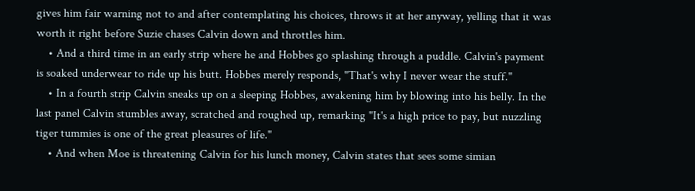gives him fair warning not to and after contemplating his choices, throws it at her anyway, yelling that it was worth it right before Suzie chases Calvin down and throttles him.
    • And a third time in an early strip where he and Hobbes go splashing through a puddle. Calvin's payment is soaked underwear to ride up his butt. Hobbes merely responds, "That's why I never wear the stuff."
    • In a fourth strip Calvin sneaks up on a sleeping Hobbes, awakening him by blowing into his belly. In the last panel Calvin stumbles away, scratched and roughed up, remarking "It's a high price to pay, but nuzzling tiger tummies is one of the great pleasures of life."
    • And when Moe is threatening Calvin for his lunch money, Calvin states that sees some simian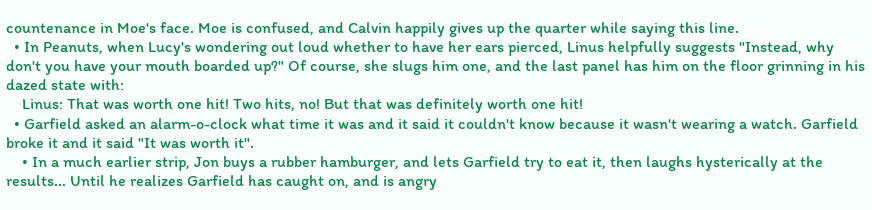countenance in Moe's face. Moe is confused, and Calvin happily gives up the quarter while saying this line.
  • In Peanuts, when Lucy's wondering out loud whether to have her ears pierced, Linus helpfully suggests "Instead, why don't you have your mouth boarded up?" Of course, she slugs him one, and the last panel has him on the floor grinning in his dazed state with:
    Linus: That was worth one hit! Two hits, no! But that was definitely worth one hit!
  • Garfield asked an alarm-o-clock what time it was and it said it couldn't know because it wasn't wearing a watch. Garfield broke it and it said "It was worth it".
    • In a much earlier strip, Jon buys a rubber hamburger, and lets Garfield try to eat it, then laughs hysterically at the results... Until he realizes Garfield has caught on, and is angry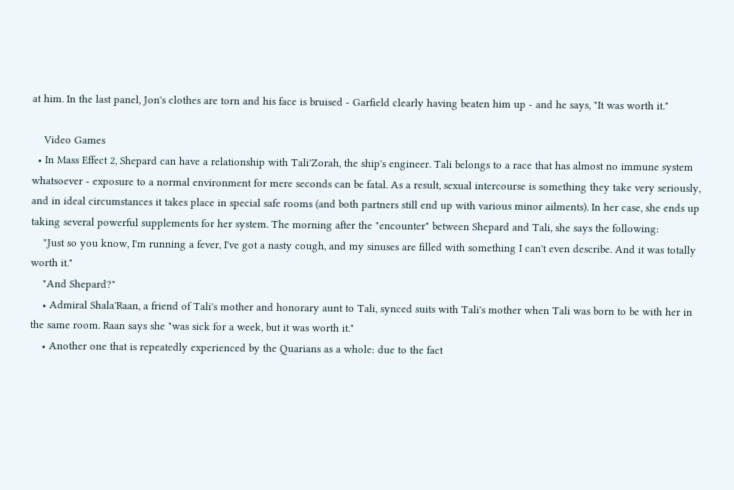at him. In the last panel, Jon's clothes are torn and his face is bruised - Garfield clearly having beaten him up - and he says, "It was worth it."

    Video Games
  • In Mass Effect 2, Shepard can have a relationship with Tali'Zorah, the ship's engineer. Tali belongs to a race that has almost no immune system whatsoever - exposure to a normal environment for mere seconds can be fatal. As a result, sexual intercourse is something they take very seriously, and in ideal circumstances it takes place in special safe rooms (and both partners still end up with various minor ailments). In her case, she ends up taking several powerful supplements for her system. The morning after the "encounter" between Shepard and Tali, she says the following:
    "Just so you know, I'm running a fever, I've got a nasty cough, and my sinuses are filled with something I can't even describe. And it was totally worth it."
    "And Shepard?"
    • Admiral Shala'Raan, a friend of Tali's mother and honorary aunt to Tali, synced suits with Tali's mother when Tali was born to be with her in the same room. Raan says she "was sick for a week, but it was worth it."
    • Another one that is repeatedly experienced by the Quarians as a whole: due to the fact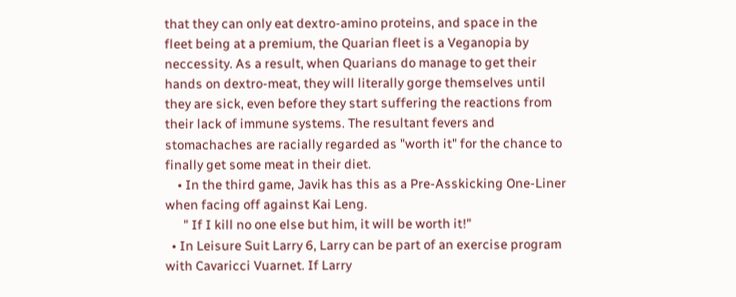that they can only eat dextro-amino proteins, and space in the fleet being at a premium, the Quarian fleet is a Veganopia by neccessity. As a result, when Quarians do manage to get their hands on dextro-meat, they will literally gorge themselves until they are sick, even before they start suffering the reactions from their lack of immune systems. The resultant fevers and stomachaches are racially regarded as "worth it" for the chance to finally get some meat in their diet.
    • In the third game, Javik has this as a Pre-Asskicking One-Liner when facing off against Kai Leng.
      " If I kill no one else but him, it will be worth it!"
  • In Leisure Suit Larry 6, Larry can be part of an exercise program with Cavaricci Vuarnet. If Larry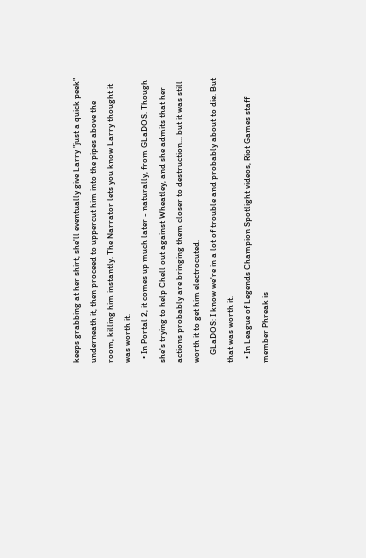keeps grabbing at her shirt, she'll eventually give Larry "just a quick peek" underneath it, then proceed to uppercut him into the pipes above the room, killing him instantly. The Narrator lets you know Larry thought it was worth it.
  • In Portal 2, it comes up much later - naturally, from GLaDOS. Though she's trying to help Chell out against Wheatley, and she admits that her actions probably are bringing them closer to destruction... but it was still worth it to get him electrocuted.
    GLaDOS: I know we're in a lot of trouble and probably about to die. But that was worth it.
  • In League of Legends Champion Spotlight videos, Riot Games staff member Phreak is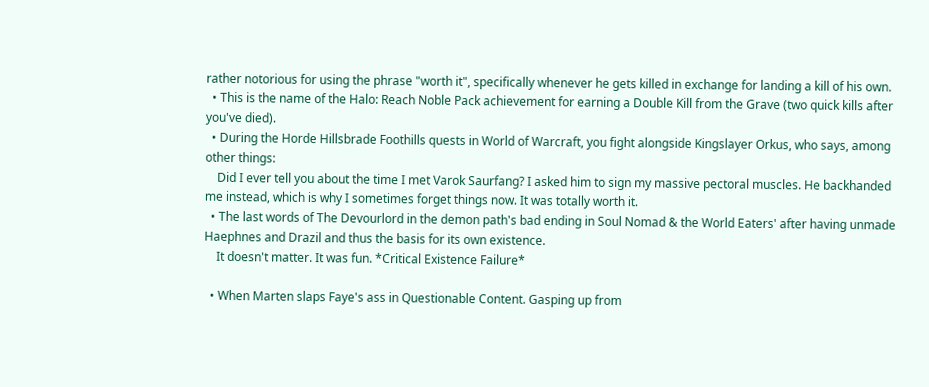rather notorious for using the phrase "worth it", specifically whenever he gets killed in exchange for landing a kill of his own.
  • This is the name of the Halo: Reach Noble Pack achievement for earning a Double Kill from the Grave (two quick kills after you've died).
  • During the Horde Hillsbrade Foothills quests in World of Warcraft, you fight alongside Kingslayer Orkus, who says, among other things:
    Did I ever tell you about the time I met Varok Saurfang? I asked him to sign my massive pectoral muscles. He backhanded me instead, which is why I sometimes forget things now. It was totally worth it.
  • The last words of The Devourlord in the demon path's bad ending in Soul Nomad & the World Eaters' after having unmade Haephnes and Drazil and thus the basis for its own existence.
    It doesn't matter. It was fun. *Critical Existence Failure*

  • When Marten slaps Faye's ass in Questionable Content. Gasping up from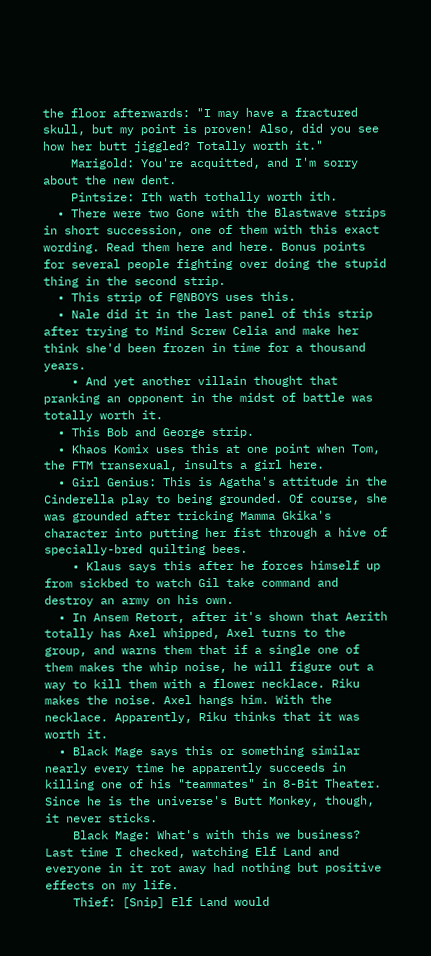the floor afterwards: "I may have a fractured skull, but my point is proven! Also, did you see how her butt jiggled? Totally worth it."
    Marigold: You're acquitted, and I'm sorry about the new dent.
    Pintsize: Ith wath tothally worth ith.
  • There were two Gone with the Blastwave strips in short succession, one of them with this exact wording. Read them here and here. Bonus points for several people fighting over doing the stupid thing in the second strip.
  • This strip of F@NBOYS uses this.
  • Nale did it in the last panel of this strip after trying to Mind Screw Celia and make her think she'd been frozen in time for a thousand years.
    • And yet another villain thought that pranking an opponent in the midst of battle was totally worth it.
  • This Bob and George strip.
  • Khaos Komix uses this at one point when Tom, the FTM transexual, insults a girl here.
  • Girl Genius: This is Agatha's attitude in the Cinderella play to being grounded. Of course, she was grounded after tricking Mamma Gkika's character into putting her fist through a hive of specially-bred quilting bees.
    • Klaus says this after he forces himself up from sickbed to watch Gil take command and destroy an army on his own.
  • In Ansem Retort, after it's shown that Aerith totally has Axel whipped, Axel turns to the group, and warns them that if a single one of them makes the whip noise, he will figure out a way to kill them with a flower necklace. Riku makes the noise. Axel hangs him. With the necklace. Apparently, Riku thinks that it was worth it.
  • Black Mage says this or something similar nearly every time he apparently succeeds in killing one of his "teammates" in 8-Bit Theater. Since he is the universe's Butt Monkey, though, it never sticks.
    Black Mage: What's with this we business? Last time I checked, watching Elf Land and everyone in it rot away had nothing but positive effects on my life.
    Thief: [Snip] Elf Land would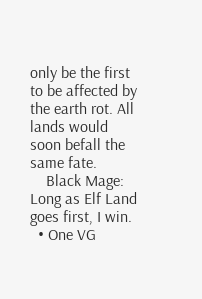only be the first to be affected by the earth rot. All lands would soon befall the same fate.
    Black Mage: Long as Elf Land goes first, I win.
  • One VG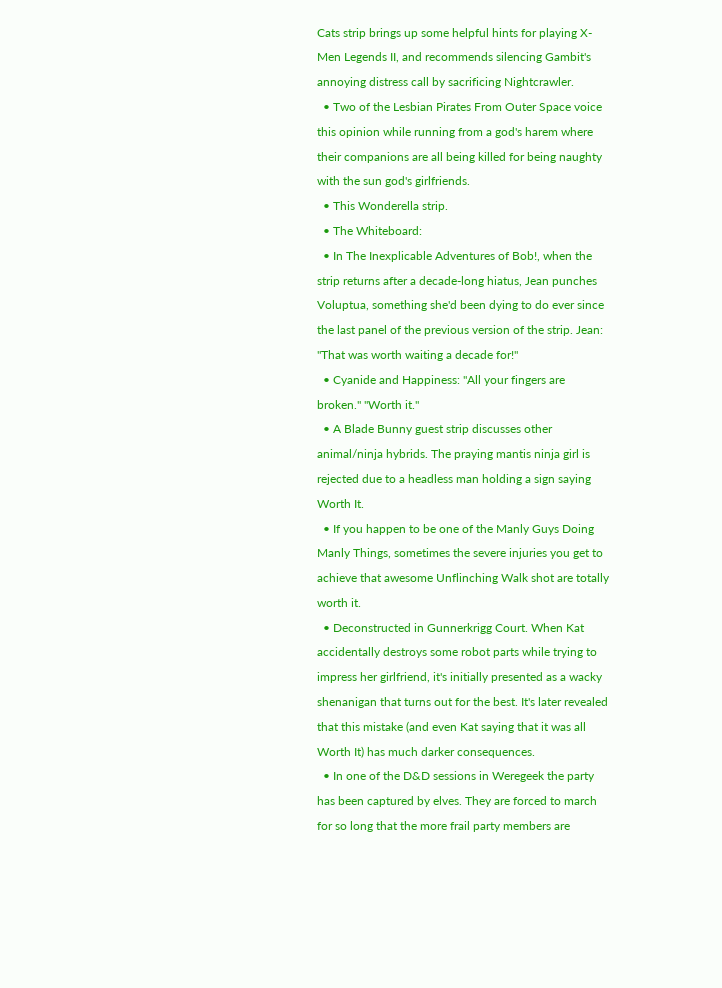Cats strip brings up some helpful hints for playing X-Men Legends II, and recommends silencing Gambit's annoying distress call by sacrificing Nightcrawler.
  • Two of the Lesbian Pirates From Outer Space voice this opinion while running from a god's harem where their companions are all being killed for being naughty with the sun god's girlfriends.
  • This Wonderella strip.
  • The Whiteboard:
  • In The Inexplicable Adventures of Bob!, when the strip returns after a decade-long hiatus, Jean punches Voluptua, something she'd been dying to do ever since the last panel of the previous version of the strip. Jean: "That was worth waiting a decade for!"
  • Cyanide and Happiness: "All your fingers are broken." "Worth it."
  • A Blade Bunny guest strip discusses other animal/ninja hybrids. The praying mantis ninja girl is rejected due to a headless man holding a sign saying Worth It.
  • If you happen to be one of the Manly Guys Doing Manly Things, sometimes the severe injuries you get to achieve that awesome Unflinching Walk shot are totally worth it.
  • Deconstructed in Gunnerkrigg Court. When Kat accidentally destroys some robot parts while trying to impress her girlfriend, it's initially presented as a wacky shenanigan that turns out for the best. It's later revealed that this mistake (and even Kat saying that it was all Worth It) has much darker consequences.
  • In one of the D&D sessions in Weregeek the party has been captured by elves. They are forced to march for so long that the more frail party members are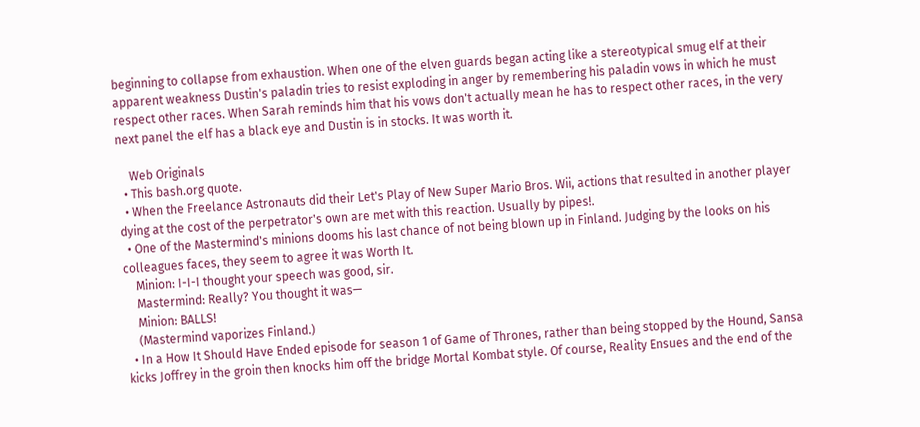beginning to collapse from exhaustion. When one of the elven guards began acting like a stereotypical smug elf at their apparent weakness Dustin's paladin tries to resist exploding in anger by remembering his paladin vows in which he must respect other races. When Sarah reminds him that his vows don't actually mean he has to respect other races, in the very next panel the elf has a black eye and Dustin is in stocks. It was worth it.

    Web Originals
  • This bash.org quote.
  • When the Freelance Astronauts did their Let's Play of New Super Mario Bros. Wii, actions that resulted in another player dying at the cost of the perpetrator's own are met with this reaction. Usually by pipes!.
  • One of the Mastermind's minions dooms his last chance of not being blown up in Finland. Judging by the looks on his colleagues faces, they seem to agree it was Worth It.
    Minion: I-I-I thought your speech was good, sir.
    Mastermind: Really? You thought it was—
    Minion: BALLS!
    (Mastermind vaporizes Finland.)
  • In a How It Should Have Ended episode for season 1 of Game of Thrones, rather than being stopped by the Hound, Sansa kicks Joffrey in the groin then knocks him off the bridge Mortal Kombat style. Of course, Reality Ensues and the end of the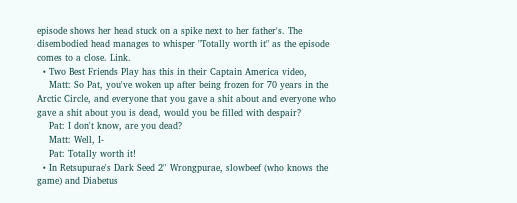episode shows her head stuck on a spike next to her father's. The disembodied head manages to whisper "Totally worth it" as the episode comes to a close. Link.
  • Two Best Friends Play has this in their Captain America video,
    Matt: So Pat, you've woken up after being frozen for 70 years in the Arctic Circle, and everyone that you gave a shit about and everyone who gave a shit about you is dead, would you be filled with despair?
    Pat: I don't know, are you dead?
    Matt: Well, I-
    Pat: Totally worth it!
  • In Retsupurae's Dark Seed 2'' Wrongpurae, slowbeef (who knows the game) and Diabetus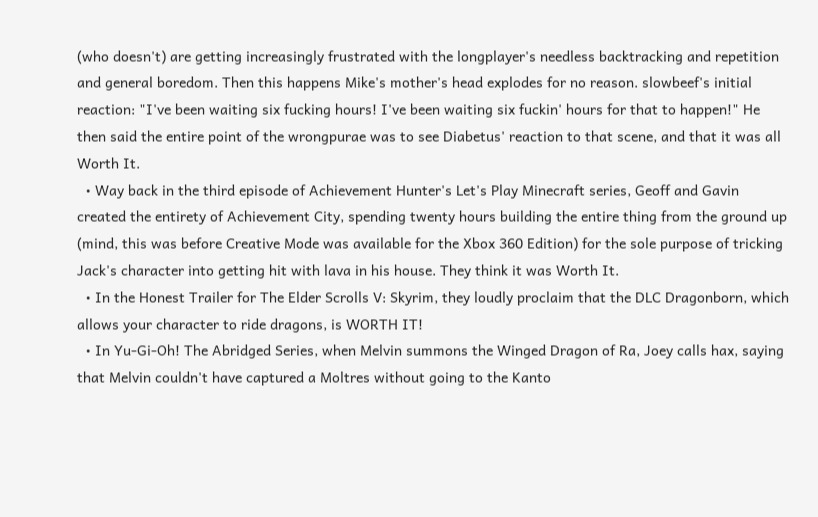(who doesn't) are getting increasingly frustrated with the longplayer's needless backtracking and repetition and general boredom. Then this happens Mike's mother's head explodes for no reason. slowbeef's initial reaction: "I've been waiting six fucking hours! I've been waiting six fuckin' hours for that to happen!" He then said the entire point of the wrongpurae was to see Diabetus' reaction to that scene, and that it was all Worth It.
  • Way back in the third episode of Achievement Hunter's Let's Play Minecraft series, Geoff and Gavin created the entirety of Achievement City, spending twenty hours building the entire thing from the ground up (mind, this was before Creative Mode was available for the Xbox 360 Edition) for the sole purpose of tricking Jack's character into getting hit with lava in his house. They think it was Worth It.
  • In the Honest Trailer for The Elder Scrolls V: Skyrim, they loudly proclaim that the DLC Dragonborn, which allows your character to ride dragons, is WORTH IT!
  • In Yu-Gi-Oh! The Abridged Series, when Melvin summons the Winged Dragon of Ra, Joey calls hax, saying that Melvin couldn't have captured a Moltres without going to the Kanto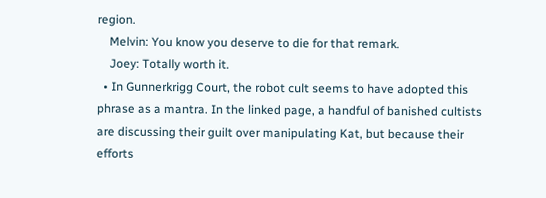region.
    Melvin: You know you deserve to die for that remark.
    Joey: Totally worth it.
  • In Gunnerkrigg Court, the robot cult seems to have adopted this phrase as a mantra. In the linked page, a handful of banished cultists are discussing their guilt over manipulating Kat, but because their efforts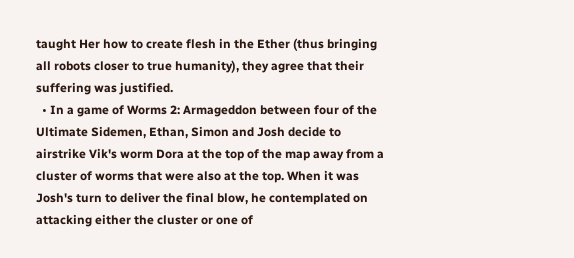taught Her how to create flesh in the Ether (thus bringing all robots closer to true humanity), they agree that their suffering was justified.
  • In a game of Worms 2: Armageddon between four of the Ultimate Sidemen, Ethan, Simon and Josh decide to airstrike Vik's worm Dora at the top of the map away from a cluster of worms that were also at the top. When it was Josh's turn to deliver the final blow, he contemplated on attacking either the cluster or one of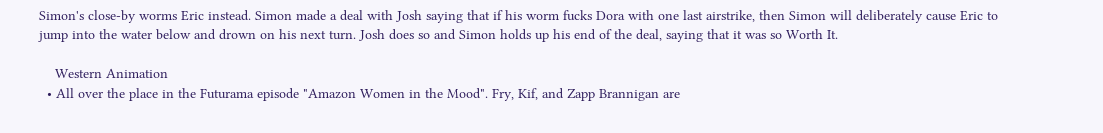Simon's close-by worms Eric instead. Simon made a deal with Josh saying that if his worm fucks Dora with one last airstrike, then Simon will deliberately cause Eric to jump into the water below and drown on his next turn. Josh does so and Simon holds up his end of the deal, saying that it was so Worth It.

    Western Animation
  • All over the place in the Futurama episode "Amazon Women in the Mood". Fry, Kif, and Zapp Brannigan are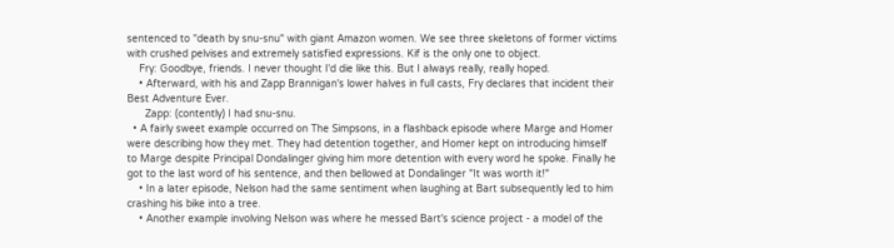sentenced to "death by snu-snu" with giant Amazon women. We see three skeletons of former victims with crushed pelvises and extremely satisfied expressions. Kif is the only one to object.
    Fry: Goodbye, friends. I never thought I'd die like this. But I always really, really hoped.
    • Afterward, with his and Zapp Brannigan's lower halves in full casts, Fry declares that incident their Best Adventure Ever.
      Zapp: (contently) I had snu-snu.
  • A fairly sweet example occurred on The Simpsons, in a flashback episode where Marge and Homer were describing how they met. They had detention together, and Homer kept on introducing himself to Marge despite Principal Dondalinger giving him more detention with every word he spoke. Finally he got to the last word of his sentence, and then bellowed at Dondalinger "It was worth it!"
    • In a later episode, Nelson had the same sentiment when laughing at Bart subsequently led to him crashing his bike into a tree.
    • Another example involving Nelson was where he messed Bart's science project - a model of the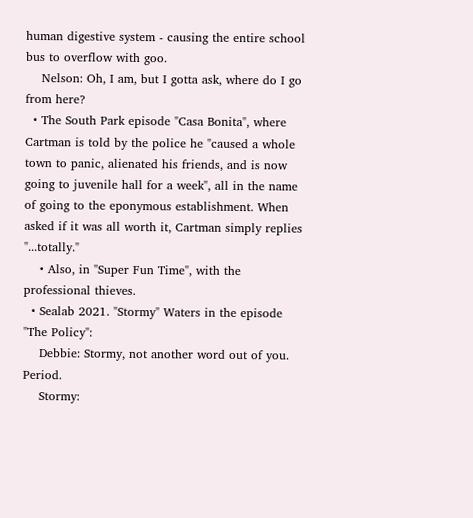human digestive system - causing the entire school bus to overflow with goo.
    Nelson: Oh, I am, but I gotta ask, where do I go from here?
  • The South Park episode "Casa Bonita", where Cartman is told by the police he "caused a whole town to panic, alienated his friends, and is now going to juvenile hall for a week", all in the name of going to the eponymous establishment. When asked if it was all worth it, Cartman simply replies "...totally."
    • Also, in "Super Fun Time", with the professional thieves.
  • Sealab 2021. "Stormy" Waters in the episode "The Policy":
    Debbie: Stormy, not another word out of you. Period.
    Stormy: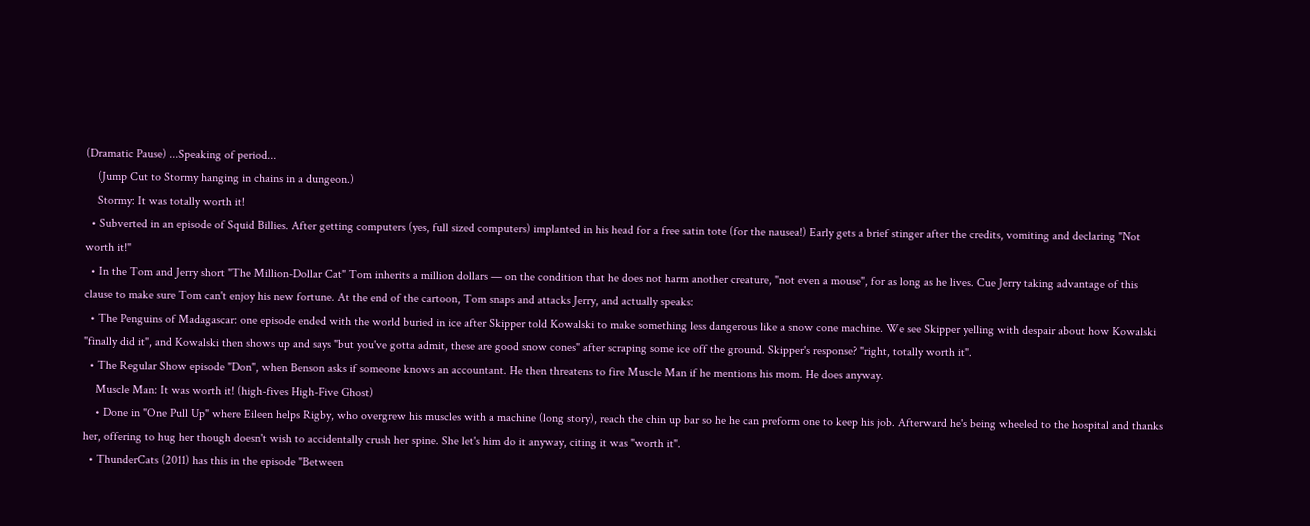(Dramatic Pause) ...Speaking of period...
    (Jump Cut to Stormy hanging in chains in a dungeon.)
    Stormy: It was totally worth it!
  • Subverted in an episode of Squid Billies. After getting computers (yes, full sized computers) implanted in his head for a free satin tote (for the nausea!) Early gets a brief stinger after the credits, vomiting and declaring "Not worth it!"
  • In the Tom and Jerry short "The Million-Dollar Cat" Tom inherits a million dollars — on the condition that he does not harm another creature, "not even a mouse", for as long as he lives. Cue Jerry taking advantage of this clause to make sure Tom can't enjoy his new fortune. At the end of the cartoon, Tom snaps and attacks Jerry, and actually speaks:
  • The Penguins of Madagascar: one episode ended with the world buried in ice after Skipper told Kowalski to make something less dangerous like a snow cone machine. We see Skipper yelling with despair about how Kowalski "finally did it", and Kowalski then shows up and says "but you've gotta admit, these are good snow cones" after scraping some ice off the ground. Skipper's response? "right, totally worth it".
  • The Regular Show episode "Don", when Benson asks if someone knows an accountant. He then threatens to fire Muscle Man if he mentions his mom. He does anyway.
    Muscle Man: It was worth it! (high-fives High-Five Ghost)
    • Done in "One Pull Up" where Eileen helps Rigby, who overgrew his muscles with a machine (long story), reach the chin up bar so he he can preform one to keep his job. Afterward he's being wheeled to the hospital and thanks her, offering to hug her though doesn't wish to accidentally crush her spine. She let's him do it anyway, citing it was "worth it".
  • ThunderCats (2011) has this in the episode "Between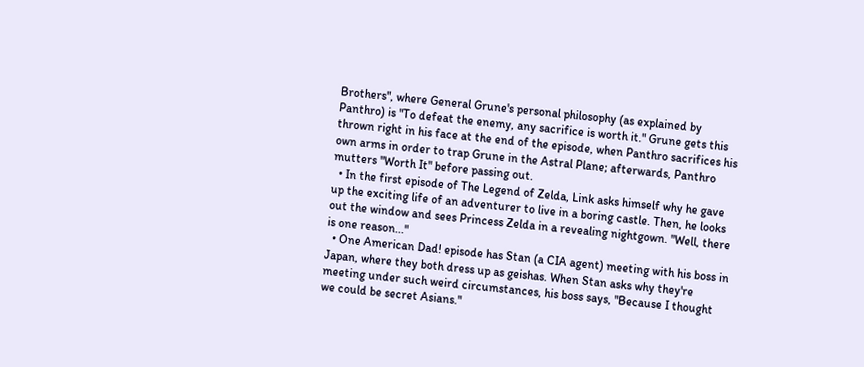Brothers", where General Grune's personal philosophy (as explained by Panthro) is "To defeat the enemy, any sacrifice is worth it." Grune gets this thrown right in his face at the end of the episode, when Panthro sacrifices his own arms in order to trap Grune in the Astral Plane; afterwards, Panthro mutters "Worth It" before passing out.
  • In the first episode of The Legend of Zelda, Link asks himself why he gave up the exciting life of an adventurer to live in a boring castle. Then, he looks out the window and sees Princess Zelda in a revealing nightgown. "Well, there is one reason..."
  • One American Dad! episode has Stan (a CIA agent) meeting with his boss in Japan, where they both dress up as geishas. When Stan asks why they're meeting under such weird circumstances, his boss says, "Because I thought we could be secret Asians."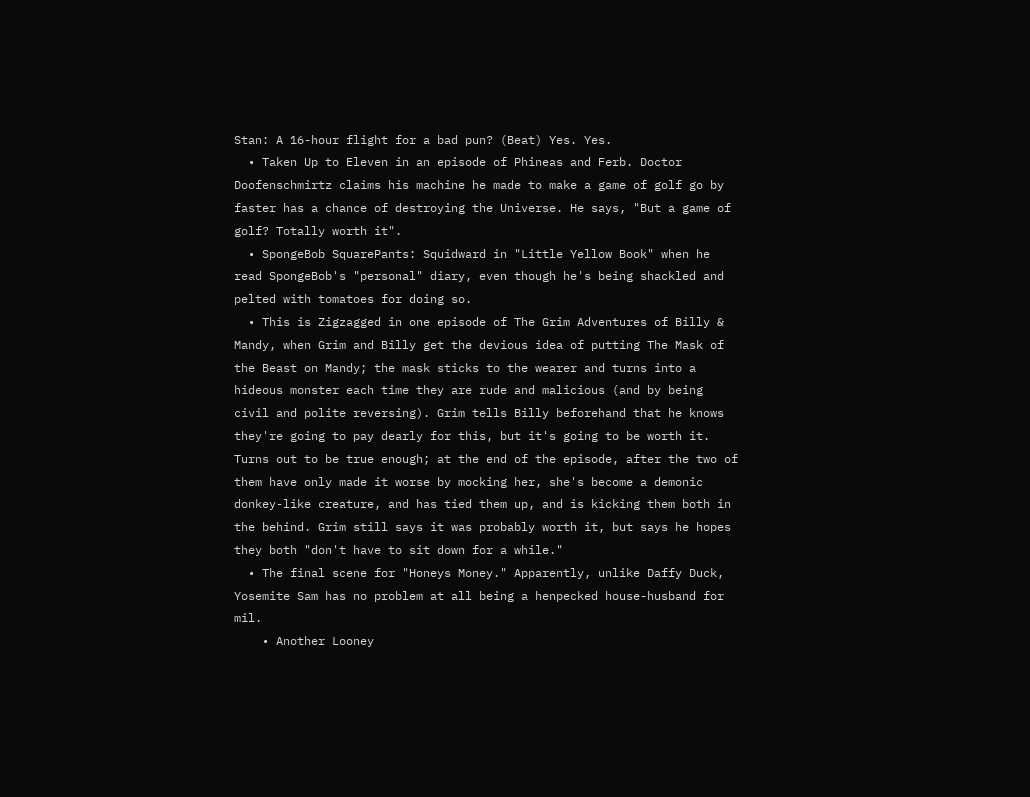Stan: A 16-hour flight for a bad pun? (Beat) Yes. Yes.
  • Taken Up to Eleven in an episode of Phineas and Ferb. Doctor Doofenschmirtz claims his machine he made to make a game of golf go by faster has a chance of destroying the Universe. He says, "But a game of golf? Totally worth it".
  • SpongeBob SquarePants: Squidward in "Little Yellow Book" when he read SpongeBob's "personal" diary, even though he's being shackled and pelted with tomatoes for doing so.
  • This is Zigzagged in one episode of The Grim Adventures of Billy & Mandy, when Grim and Billy get the devious idea of putting The Mask of the Beast on Mandy; the mask sticks to the wearer and turns into a hideous monster each time they are rude and malicious (and by being civil and polite reversing). Grim tells Billy beforehand that he knows they're going to pay dearly for this, but it's going to be worth it. Turns out to be true enough; at the end of the episode, after the two of them have only made it worse by mocking her, she's become a demonic donkey-like creature, and has tied them up, and is kicking them both in the behind. Grim still says it was probably worth it, but says he hopes they both "don't have to sit down for a while."
  • The final scene for "Honeys Money." Apparently, unlike Daffy Duck, Yosemite Sam has no problem at all being a henpecked house-husband for mil.
    • Another Looney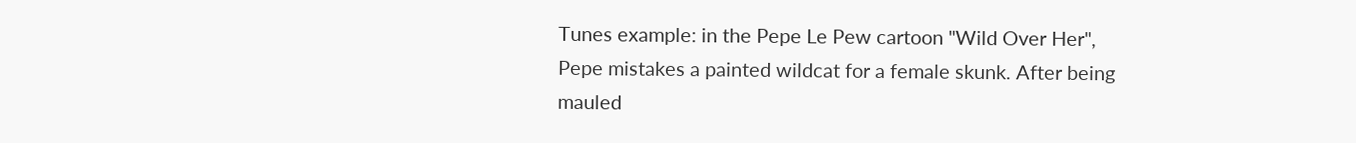Tunes example: in the Pepe Le Pew cartoon "Wild Over Her", Pepe mistakes a painted wildcat for a female skunk. After being mauled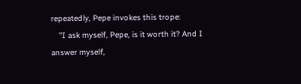repeatedly, Pepe invokes this trope:
    "I ask myself, Pepe, is it worth it? And I answer myself,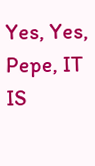Yes, Yes, Pepe, IT IS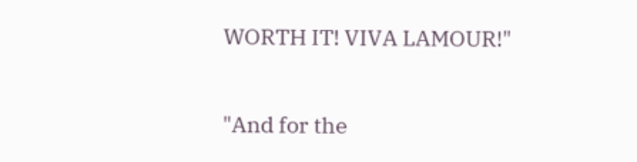WORTH IT! VIVA LAMOUR!"

"And for the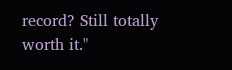record? Still totally worth it."